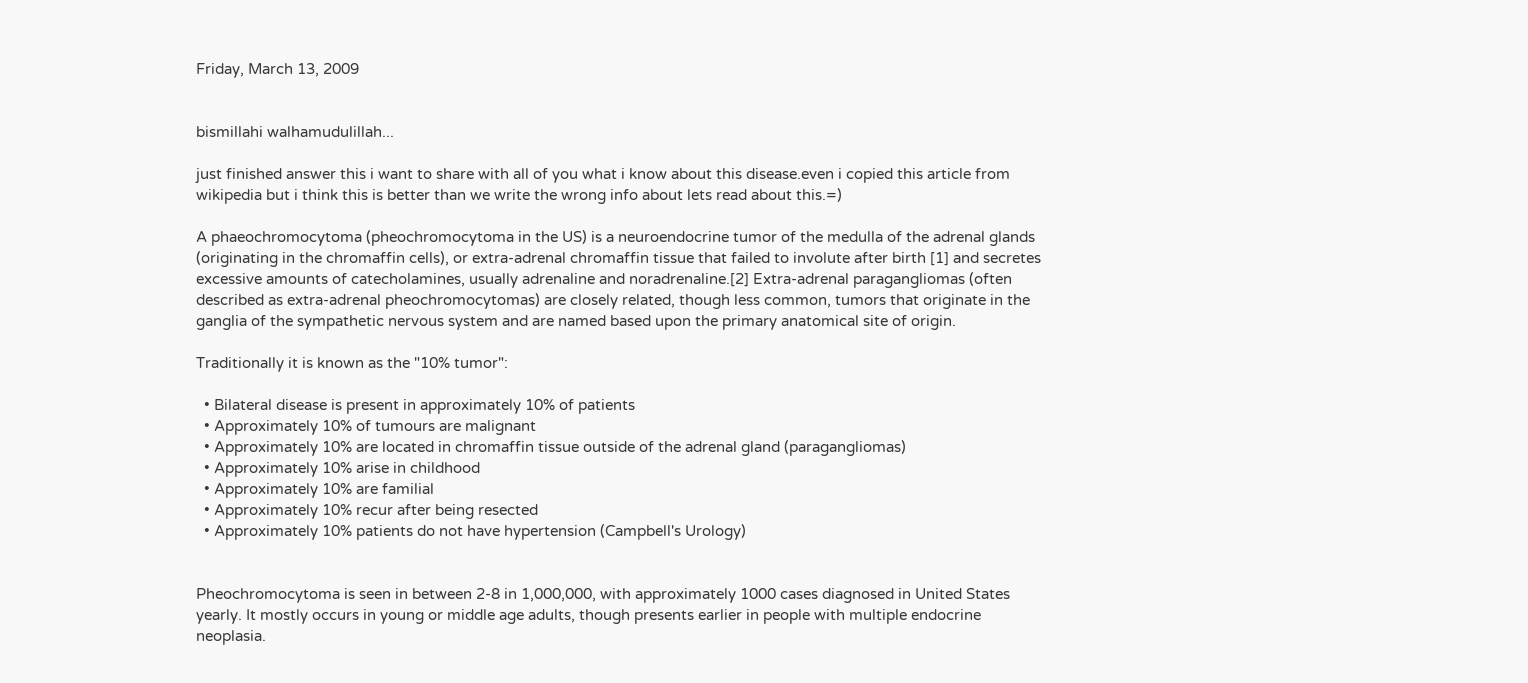Friday, March 13, 2009


bismillahi walhamudulillah...

just finished answer this i want to share with all of you what i know about this disease.even i copied this article from wikipedia but i think this is better than we write the wrong info about lets read about this.=)

A phaeochromocytoma (pheochromocytoma in the US) is a neuroendocrine tumor of the medulla of the adrenal glands (originating in the chromaffin cells), or extra-adrenal chromaffin tissue that failed to involute after birth [1] and secretes excessive amounts of catecholamines, usually adrenaline and noradrenaline.[2] Extra-adrenal paragangliomas (often described as extra-adrenal pheochromocytomas) are closely related, though less common, tumors that originate in the ganglia of the sympathetic nervous system and are named based upon the primary anatomical site of origin.

Traditionally it is known as the "10% tumor":

  • Bilateral disease is present in approximately 10% of patients
  • Approximately 10% of tumours are malignant
  • Approximately 10% are located in chromaffin tissue outside of the adrenal gland (paragangliomas)
  • Approximately 10% arise in childhood
  • Approximately 10% are familial
  • Approximately 10% recur after being resected
  • Approximately 10% patients do not have hypertension (Campbell's Urology)


Pheochromocytoma is seen in between 2-8 in 1,000,000, with approximately 1000 cases diagnosed in United States yearly. It mostly occurs in young or middle age adults, though presents earlier in people with multiple endocrine neoplasia.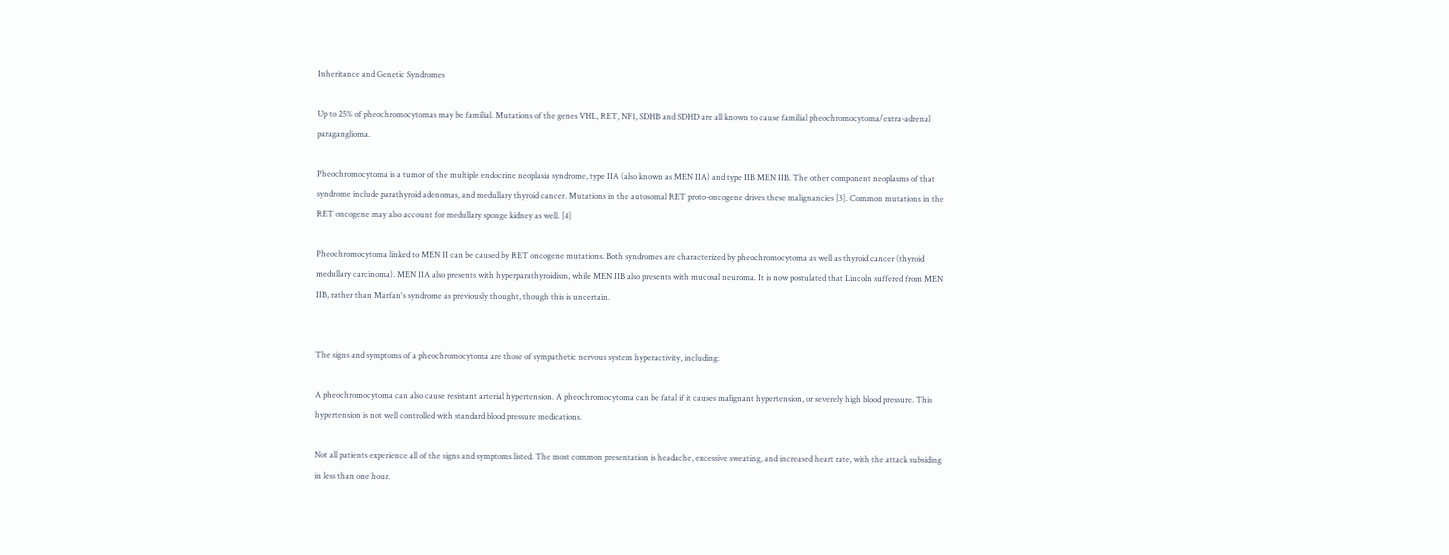Inheritance and Genetic Syndromes

Up to 25% of pheochromocytomas may be familial. Mutations of the genes VHL, RET, NF1, SDHB and SDHD are all known to cause familial pheochromocytoma/extra-adrenal paraganglioma.

Pheochromocytoma is a tumor of the multiple endocrine neoplasia syndrome, type IIA (also known as MEN IIA) and type IIB MEN IIB. The other component neoplasms of that syndrome include parathyroid adenomas, and medullary thyroid cancer. Mutations in the autosomal RET proto-oncogene drives these malignancies [3]. Common mutations in the RET oncogene may also account for medullary sponge kidney as well. [4]

Pheochromocytoma linked to MEN II can be caused by RET oncogene mutations. Both syndromes are characterized by pheochromocytoma as well as thyroid cancer (thyroid medullary carcinoma). MEN IIA also presents with hyperparathyroidism, while MEN IIB also presents with mucosal neuroma. It is now postulated that Lincoln suffered from MEN IIB, rather than Marfan's syndrome as previously thought, though this is uncertain.


The signs and symptoms of a pheochromocytoma are those of sympathetic nervous system hyperactivity, including:

A pheochromocytoma can also cause resistant arterial hypertension. A pheochromocytoma can be fatal if it causes malignant hypertension, or severely high blood pressure. This hypertension is not well controlled with standard blood pressure medications.

Not all patients experience all of the signs and symptoms listed. The most common presentation is headache, excessive sweating, and increased heart rate, with the attack subsiding in less than one hour.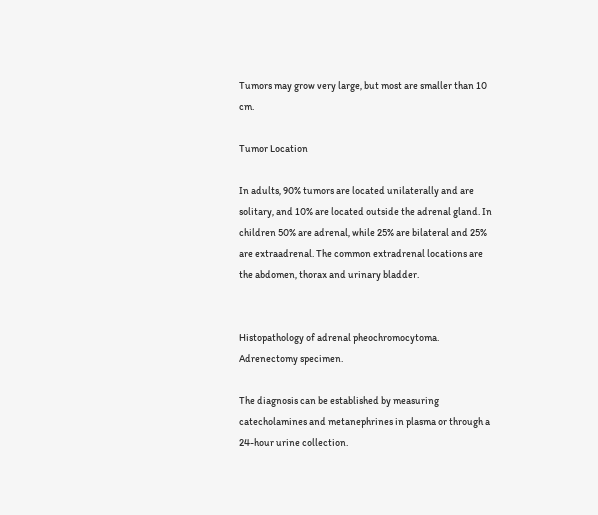Tumors may grow very large, but most are smaller than 10 cm.

Tumor Location

In adults, 90% tumors are located unilaterally and are solitary, and 10% are located outside the adrenal gland. In children 50% are adrenal, while 25% are bilateral and 25% are extraadrenal. The common extradrenal locations are the abdomen, thorax and urinary bladder.


Histopathology of adrenal pheochromocytoma. Adrenectomy specimen.

The diagnosis can be established by measuring catecholamines and metanephrines in plasma or through a 24-hour urine collection.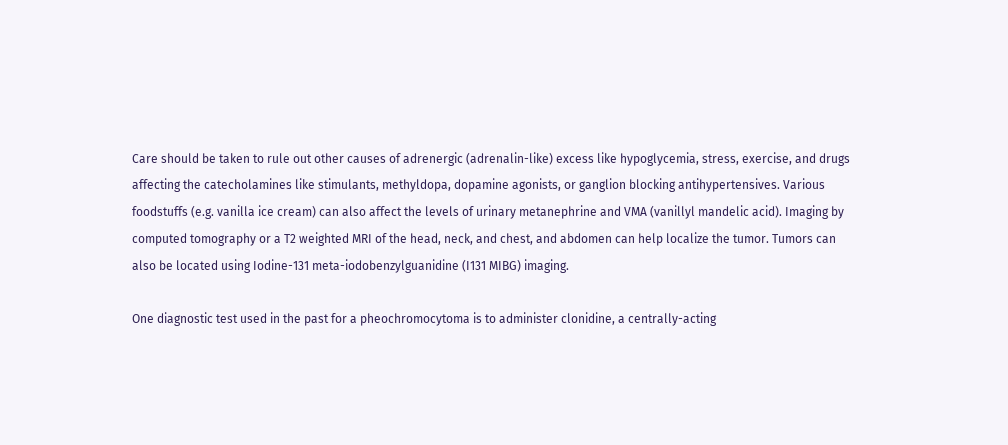Care should be taken to rule out other causes of adrenergic (adrenalin-like) excess like hypoglycemia, stress, exercise, and drugs affecting the catecholamines like stimulants, methyldopa, dopamine agonists, or ganglion blocking antihypertensives. Various foodstuffs (e.g. vanilla ice cream) can also affect the levels of urinary metanephrine and VMA (vanillyl mandelic acid). Imaging by computed tomography or a T2 weighted MRI of the head, neck, and chest, and abdomen can help localize the tumor. Tumors can also be located using Iodine-131 meta-iodobenzylguanidine (I131 MIBG) imaging.

One diagnostic test used in the past for a pheochromocytoma is to administer clonidine, a centrally-acting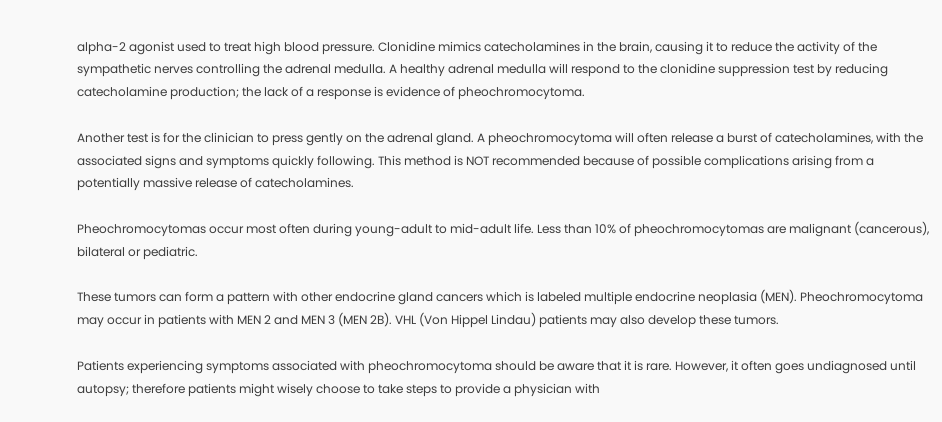alpha-2 agonist used to treat high blood pressure. Clonidine mimics catecholamines in the brain, causing it to reduce the activity of the sympathetic nerves controlling the adrenal medulla. A healthy adrenal medulla will respond to the clonidine suppression test by reducing catecholamine production; the lack of a response is evidence of pheochromocytoma.

Another test is for the clinician to press gently on the adrenal gland. A pheochromocytoma will often release a burst of catecholamines, with the associated signs and symptoms quickly following. This method is NOT recommended because of possible complications arising from a potentially massive release of catecholamines.

Pheochromocytomas occur most often during young-adult to mid-adult life. Less than 10% of pheochromocytomas are malignant (cancerous), bilateral or pediatric.

These tumors can form a pattern with other endocrine gland cancers which is labeled multiple endocrine neoplasia (MEN). Pheochromocytoma may occur in patients with MEN 2 and MEN 3 (MEN 2B). VHL (Von Hippel Lindau) patients may also develop these tumors.

Patients experiencing symptoms associated with pheochromocytoma should be aware that it is rare. However, it often goes undiagnosed until autopsy; therefore patients might wisely choose to take steps to provide a physician with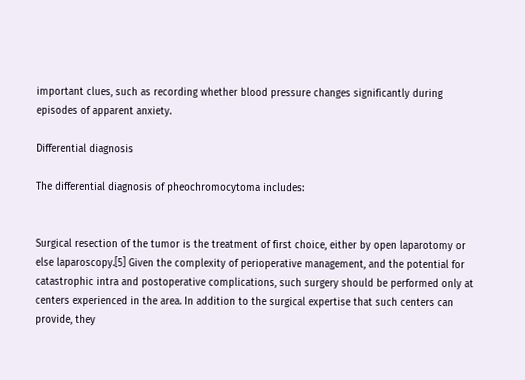important clues, such as recording whether blood pressure changes significantly during episodes of apparent anxiety.

Differential diagnosis

The differential diagnosis of pheochromocytoma includes:


Surgical resection of the tumor is the treatment of first choice, either by open laparotomy or else laparoscopy.[5] Given the complexity of perioperative management, and the potential for catastrophic intra and postoperative complications, such surgery should be performed only at centers experienced in the area. In addition to the surgical expertise that such centers can provide, they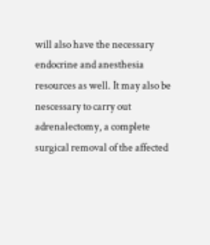will also have the necessary endocrine and anesthesia resources as well. It may also be nescessary to carry out adrenalectomy, a complete surgical removal of the affected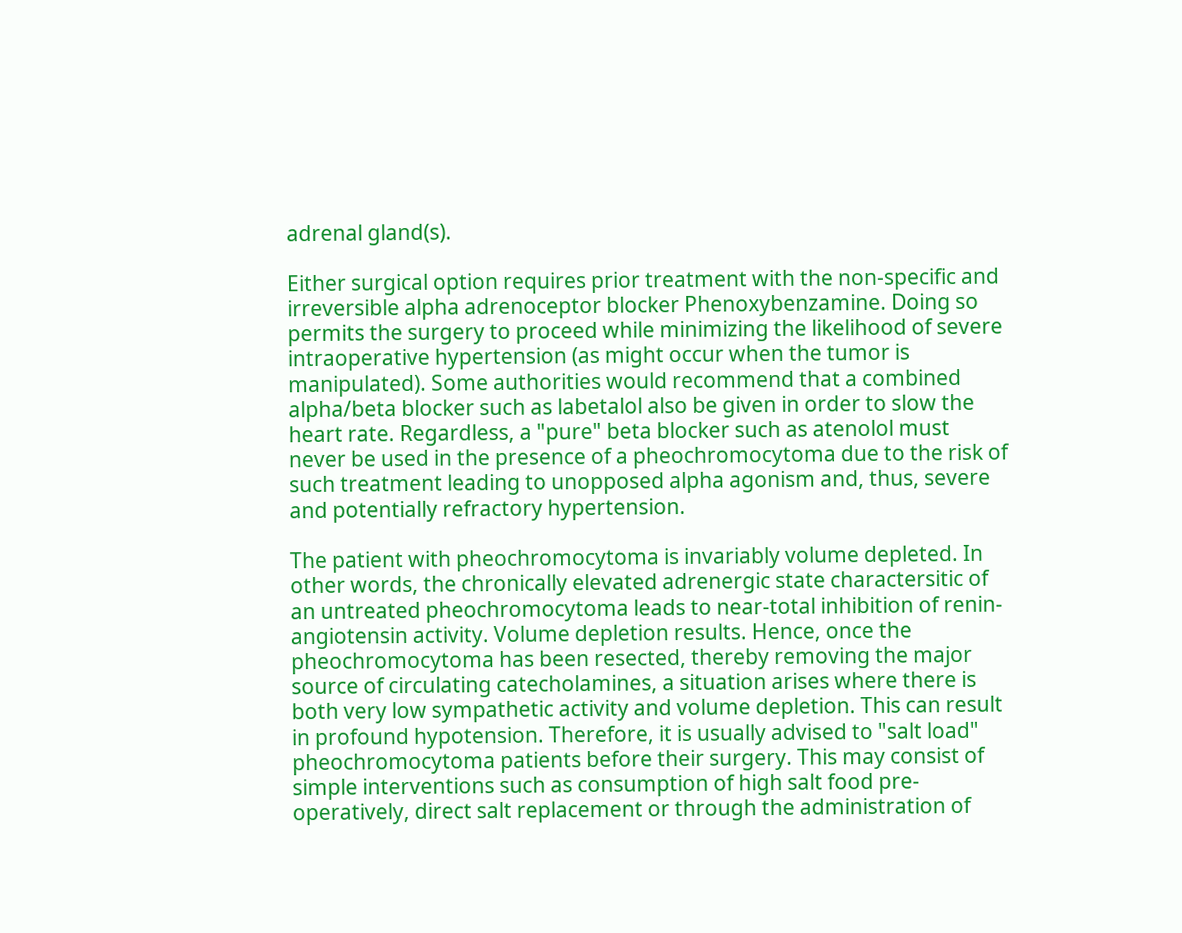adrenal gland(s).

Either surgical option requires prior treatment with the non-specific and irreversible alpha adrenoceptor blocker Phenoxybenzamine. Doing so permits the surgery to proceed while minimizing the likelihood of severe intraoperative hypertension (as might occur when the tumor is manipulated). Some authorities would recommend that a combined alpha/beta blocker such as labetalol also be given in order to slow the heart rate. Regardless, a "pure" beta blocker such as atenolol must never be used in the presence of a pheochromocytoma due to the risk of such treatment leading to unopposed alpha agonism and, thus, severe and potentially refractory hypertension.

The patient with pheochromocytoma is invariably volume depleted. In other words, the chronically elevated adrenergic state charactersitic of an untreated pheochromocytoma leads to near-total inhibition of renin-angiotensin activity. Volume depletion results. Hence, once the pheochromocytoma has been resected, thereby removing the major source of circulating catecholamines, a situation arises where there is both very low sympathetic activity and volume depletion. This can result in profound hypotension. Therefore, it is usually advised to "salt load" pheochromocytoma patients before their surgery. This may consist of simple interventions such as consumption of high salt food pre-operatively, direct salt replacement or through the administration of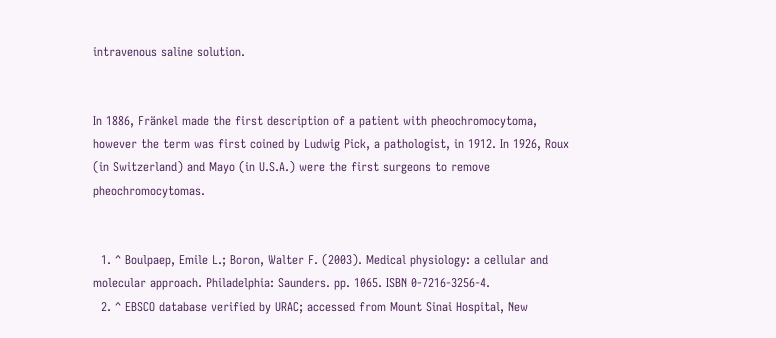intravenous saline solution.


In 1886, Fränkel made the first description of a patient with pheochromocytoma, however the term was first coined by Ludwig Pick, a pathologist, in 1912. In 1926, Roux (in Switzerland) and Mayo (in U.S.A.) were the first surgeons to remove pheochromocytomas.


  1. ^ Boulpaep, Emile L.; Boron, Walter F. (2003). Medical physiology: a cellular and molecular approach. Philadelphia: Saunders. pp. 1065. ISBN 0-7216-3256-4.
  2. ^ EBSCO database verified by URAC; accessed from Mount Sinai Hospital, New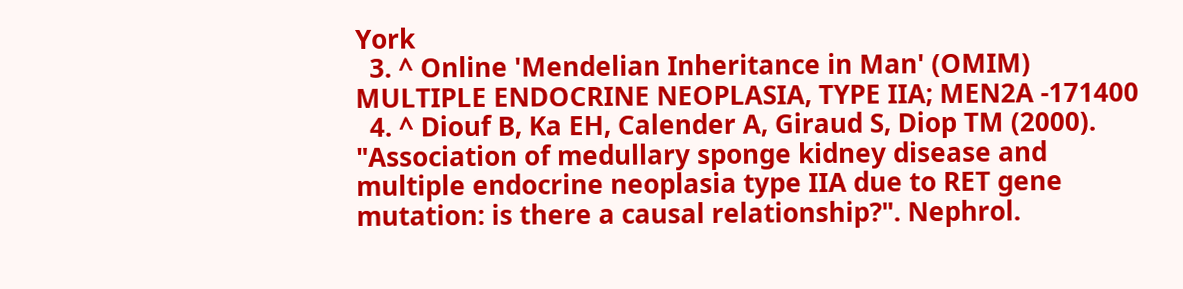York
  3. ^ Online 'Mendelian Inheritance in Man' (OMIM) MULTIPLE ENDOCRINE NEOPLASIA, TYPE IIA; MEN2A -171400
  4. ^ Diouf B, Ka EH, Calender A, Giraud S, Diop TM (2000). "Association of medullary sponge kidney disease and multiple endocrine neoplasia type IIA due to RET gene mutation: is there a causal relationship?". Nephrol.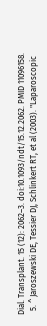Dial. Transplant. 15 (12): 2062–3. doi:10.1093/ndt/15.12.2062. PMID 11096158.
  5. ^ Jaroszewski DE, Tessier DJ, Schlinkert RT, et al (2003). "Laparoscopic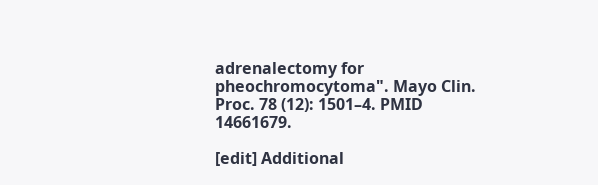adrenalectomy for pheochromocytoma". Mayo Clin. Proc. 78 (12): 1501–4. PMID 14661679.

[edit] Additional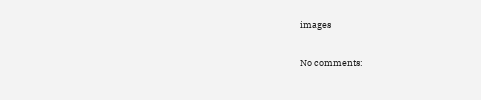images

No comments: